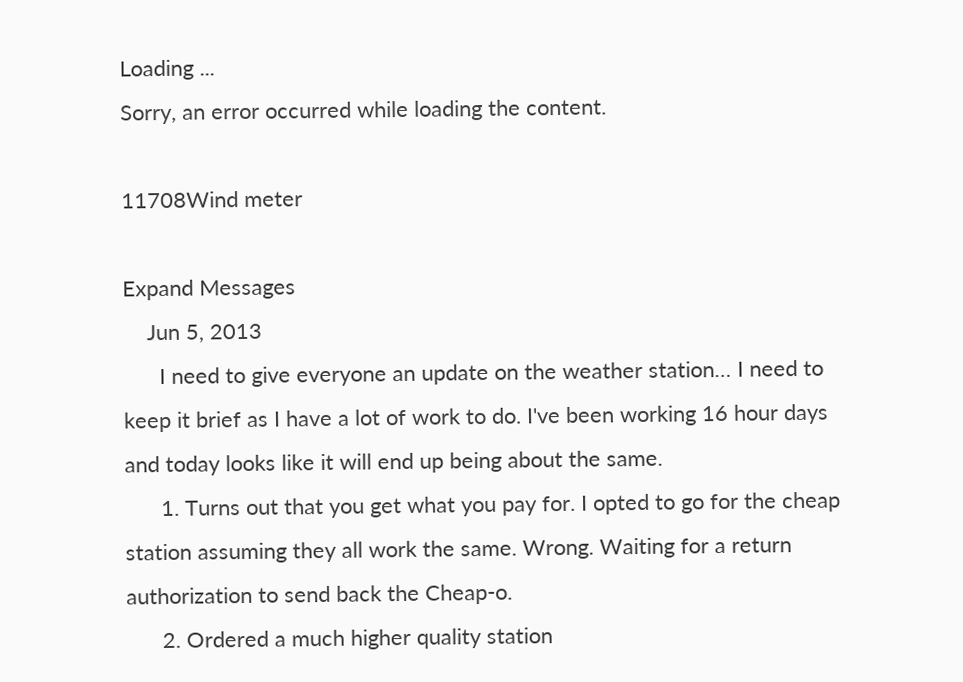Loading ...
Sorry, an error occurred while loading the content.

11708Wind meter

Expand Messages
    Jun 5, 2013
      I need to give everyone an update on the weather station… I need to keep it brief as I have a lot of work to do. I've been working 16 hour days and today looks like it will end up being about the same.
      1. Turns out that you get what you pay for. I opted to go for the cheap station assuming they all work the same. Wrong. Waiting for a return authorization to send back the Cheap-o.
      2. Ordered a much higher quality station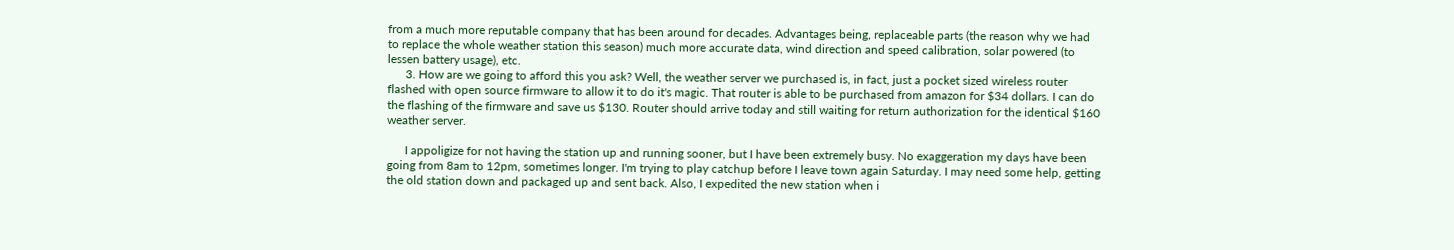from a much more reputable company that has been around for decades. Advantages being, replaceable parts (the reason why we had to replace the whole weather station this season) much more accurate data, wind direction and speed calibration, solar powered (to lessen battery usage), etc.
      3. How are we going to afford this you ask? Well, the weather server we purchased is, in fact, just a pocket sized wireless router flashed with open source firmware to allow it to do it's magic. That router is able to be purchased from amazon for $34 dollars. I can do the flashing of the firmware and save us $130. Router should arrive today and still waiting for return authorization for the identical $160 weather server.

      I appoligize for not having the station up and running sooner, but I have been extremely busy. No exaggeration my days have been going from 8am to 12pm, sometimes longer. I'm trying to play catchup before I leave town again Saturday. I may need some help, getting the old station down and packaged up and sent back. Also, I expedited the new station when i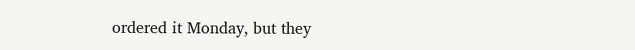ordered it Monday, but they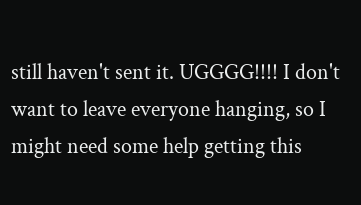still haven't sent it. UGGGG!!!! I don't want to leave everyone hanging, so I might need some help getting this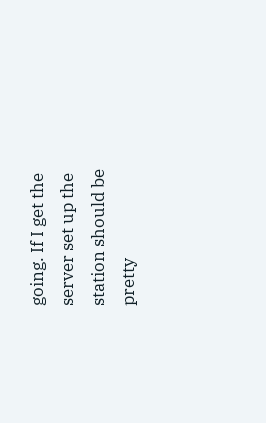going. If I get the server set up the station should be pretty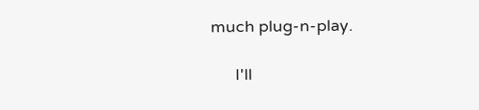much plug-n-play.

      I'll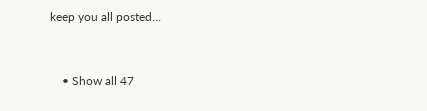keep you all posted…


    • Show all 47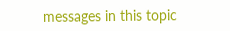messages in this topic